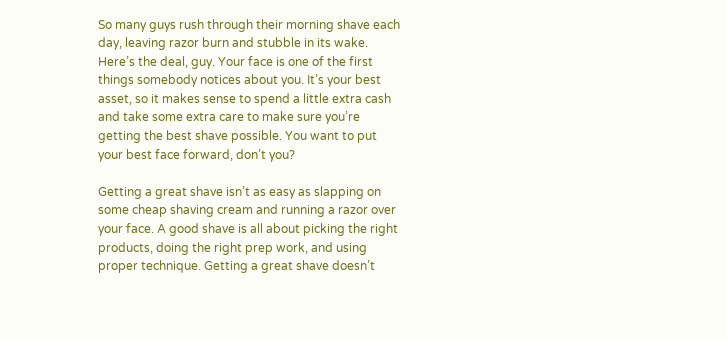So many guys rush through their morning shave each day, leaving razor burn and stubble in its wake. Here’s the deal, guy. Your face is one of the first things somebody notices about you. It’s your best asset, so it makes sense to spend a little extra cash and take some extra care to make sure you’re getting the best shave possible. You want to put your best face forward, don’t you?

Getting a great shave isn’t as easy as slapping on some cheap shaving cream and running a razor over your face. A good shave is all about picking the right products, doing the right prep work, and using proper technique. Getting a great shave doesn’t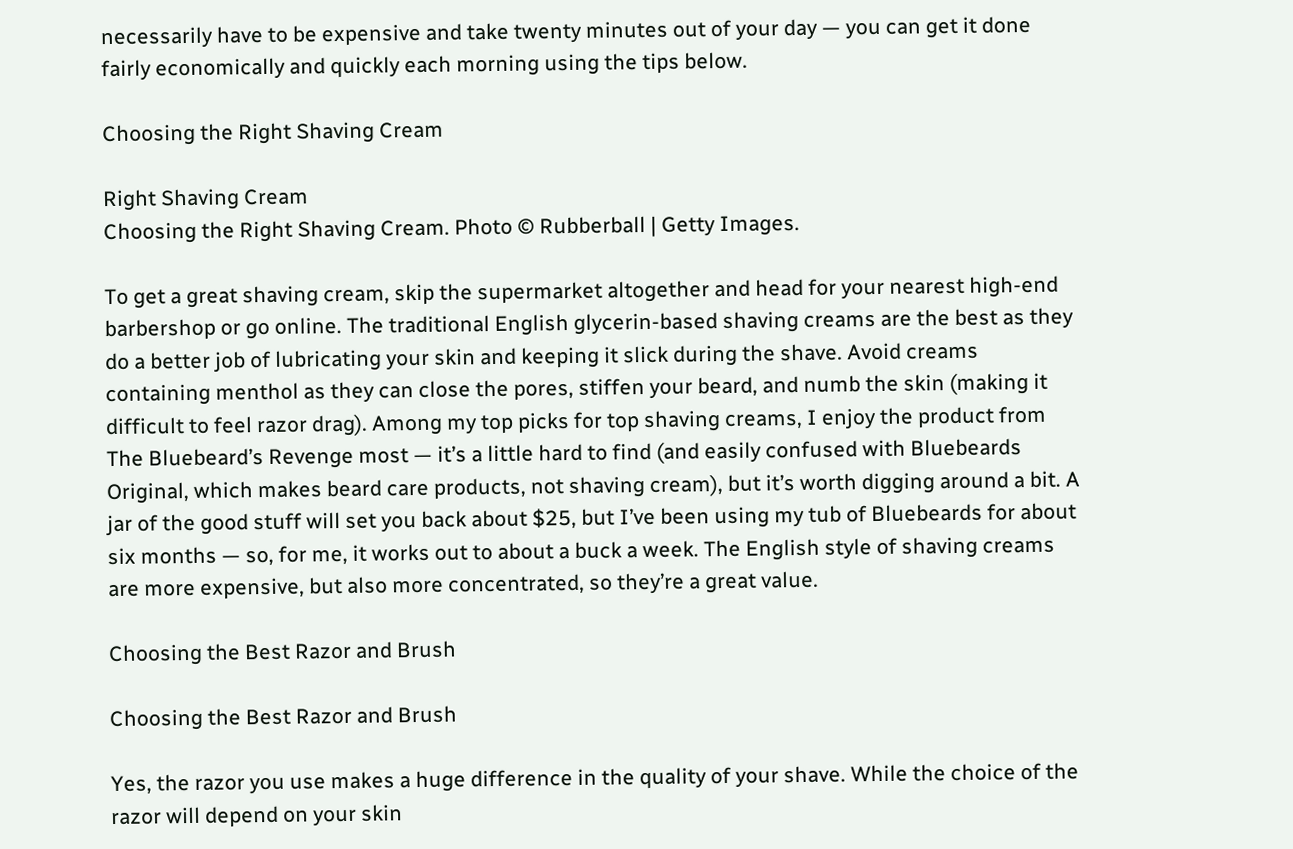necessarily have to be expensive and take twenty minutes out of your day — you can get it done fairly economically and quickly each morning using the tips below.

Choosing the Right Shaving Cream

Right Shaving Cream
Choosing the Right Shaving Cream. Photo © Rubberball | Getty Images.

To get a great shaving cream, skip the supermarket altogether and head for your nearest high-end barbershop or go online. The traditional English glycerin-based shaving creams are the best as they do a better job of lubricating your skin and keeping it slick during the shave. Avoid creams containing menthol as they can close the pores, stiffen your beard, and numb the skin (making it difficult to feel razor drag). Among my top picks for top shaving creams, I enjoy the product from The Bluebeard’s Revenge most — it’s a little hard to find (and easily confused with Bluebeards Original, which makes beard care products, not shaving cream), but it’s worth digging around a bit. A jar of the good stuff will set you back about $25, but I’ve been using my tub of Bluebeards for about six months — so, for me, it works out to about a buck a week. The English style of shaving creams are more expensive, but also more concentrated, so they’re a great value.

Choosing the Best Razor and Brush

Choosing the Best Razor and Brush

Yes, the razor you use makes a huge difference in the quality of your shave. While the choice of the razor will depend on your skin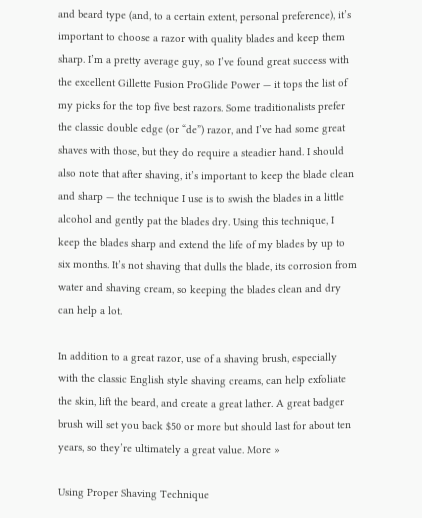and beard type (and, to a certain extent, personal preference), it’s important to choose a razor with quality blades and keep them sharp. I’m a pretty average guy, so I’ve found great success with the excellent Gillette Fusion ProGlide Power — it tops the list of my picks for the top five best razors. Some traditionalists prefer the classic double edge (or “de”) razor, and I’ve had some great shaves with those, but they do require a steadier hand. I should also note that after shaving, it’s important to keep the blade clean and sharp — the technique I use is to swish the blades in a little alcohol and gently pat the blades dry. Using this technique, I keep the blades sharp and extend the life of my blades by up to six months. It’s not shaving that dulls the blade, its corrosion from water and shaving cream, so keeping the blades clean and dry can help a lot.

In addition to a great razor, use of a shaving brush, especially with the classic English style shaving creams, can help exfoliate the skin, lift the beard, and create a great lather. A great badger brush will set you back $50 or more but should last for about ten years, so they’re ultimately a great value. More »

Using Proper Shaving Technique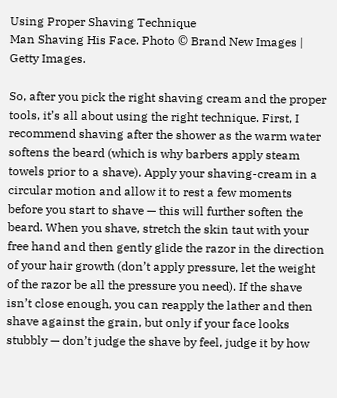Using Proper Shaving Technique
Man Shaving His Face. Photo © Brand New Images | Getty Images.

So, after you pick the right shaving cream and the proper tools, it’s all about using the right technique. First, I recommend shaving after the shower as the warm water softens the beard (which is why barbers apply steam towels prior to a shave). Apply your shaving-cream in a circular motion and allow it to rest a few moments before you start to shave — this will further soften the beard. When you shave, stretch the skin taut with your free hand and then gently glide the razor in the direction of your hair growth (don’t apply pressure, let the weight of the razor be all the pressure you need). If the shave isn’t close enough, you can reapply the lather and then shave against the grain, but only if your face looks stubbly — don’t judge the shave by feel, judge it by how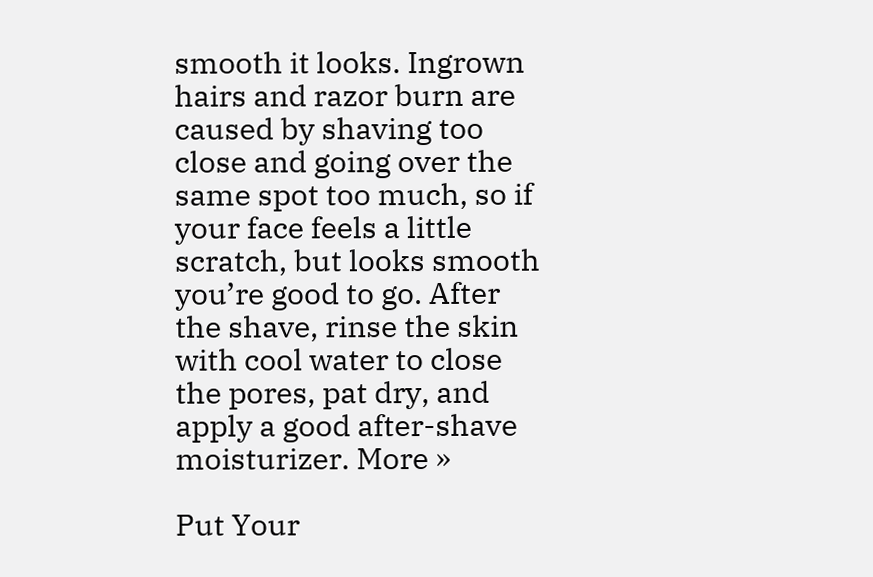smooth it looks. Ingrown hairs and razor burn are caused by shaving too close and going over the same spot too much, so if your face feels a little scratch, but looks smooth you’re good to go. After the shave, rinse the skin with cool water to close the pores, pat dry, and apply a good after-shave moisturizer. More »

Put Your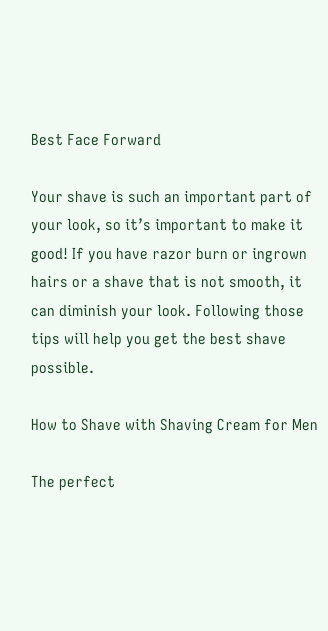Best Face Forward

Your shave is such an important part of your look, so it’s important to make it good! If you have razor burn or ingrown hairs or a shave that is not smooth, it can diminish your look. Following those tips will help you get the best shave possible.

How to Shave with Shaving Cream for Men

The perfect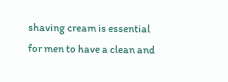shaving cream is essential for men to have a clean and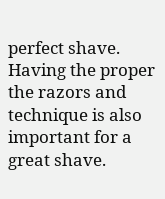perfect shave. Having the proper the razors and technique is also important for a great shave.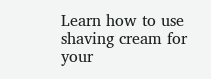Learn how to use shaving cream for your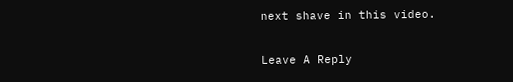next shave in this video.

Leave A Reply